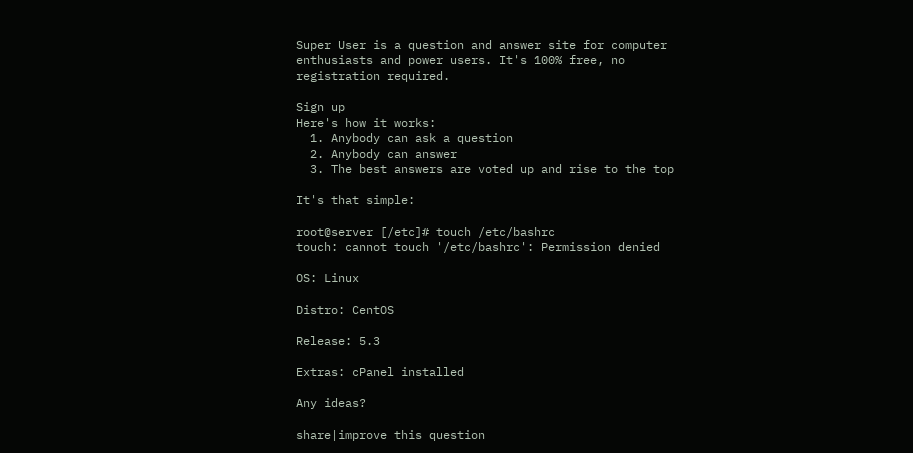Super User is a question and answer site for computer enthusiasts and power users. It's 100% free, no registration required.

Sign up
Here's how it works:
  1. Anybody can ask a question
  2. Anybody can answer
  3. The best answers are voted up and rise to the top

It's that simple:

root@server [/etc]# touch /etc/bashrc
touch: cannot touch '/etc/bashrc': Permission denied

OS: Linux

Distro: CentOS

Release: 5.3

Extras: cPanel installed

Any ideas?

share|improve this question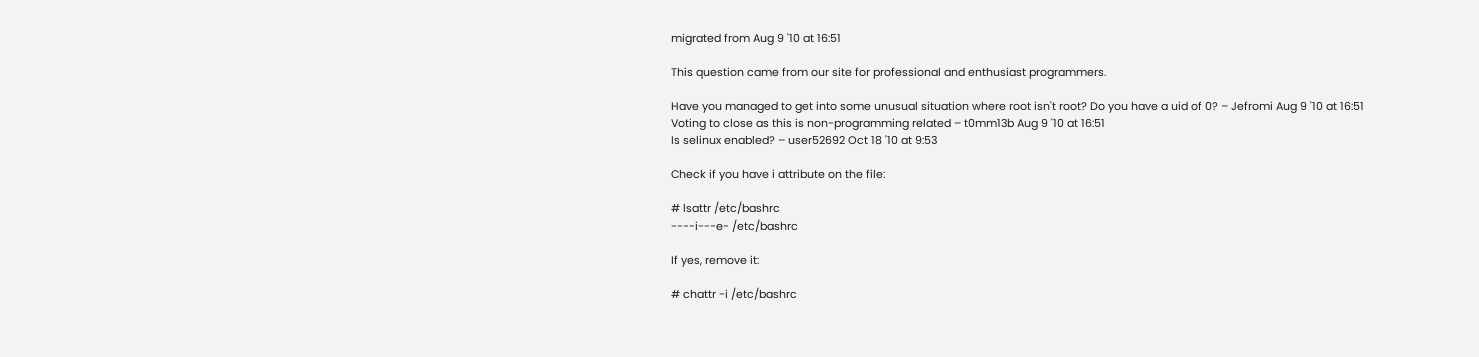migrated from Aug 9 '10 at 16:51

This question came from our site for professional and enthusiast programmers.

Have you managed to get into some unusual situation where root isn't root? Do you have a uid of 0? – Jefromi Aug 9 '10 at 16:51
Voting to close as this is non-programming related – t0mm13b Aug 9 '10 at 16:51
Is selinux enabled? – user52692 Oct 18 '10 at 9:53

Check if you have i attribute on the file:

# lsattr /etc/bashrc
----i---e- /etc/bashrc

If yes, remove it:

# chattr -i /etc/bashrc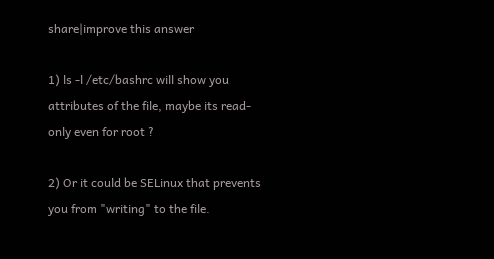share|improve this answer

1) ls -l /etc/bashrc will show you attributes of the file, maybe its read-only even for root ?

2) Or it could be SELinux that prevents you from "writing" to the file.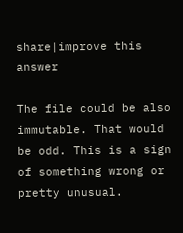share|improve this answer

The file could be also immutable. That would be odd. This is a sign of something wrong or pretty unusual.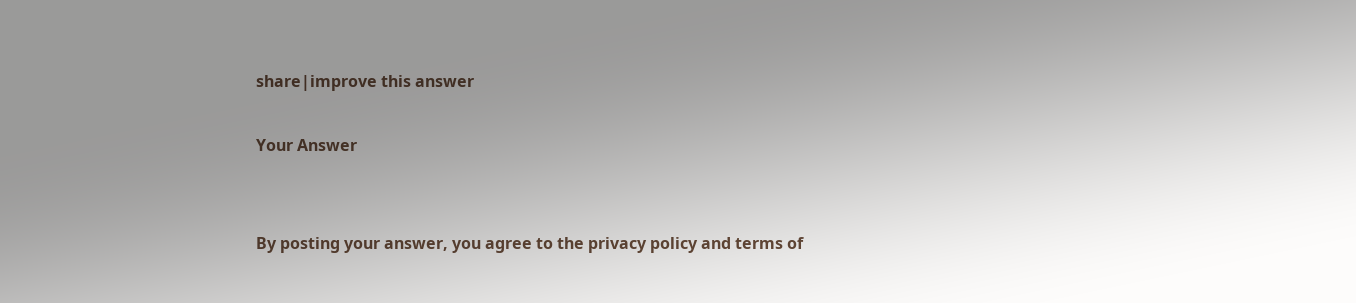share|improve this answer

Your Answer


By posting your answer, you agree to the privacy policy and terms of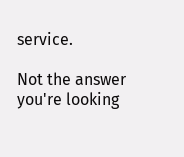service.

Not the answer you're looking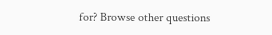for? Browse other questions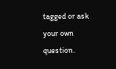tagged or ask your own question.